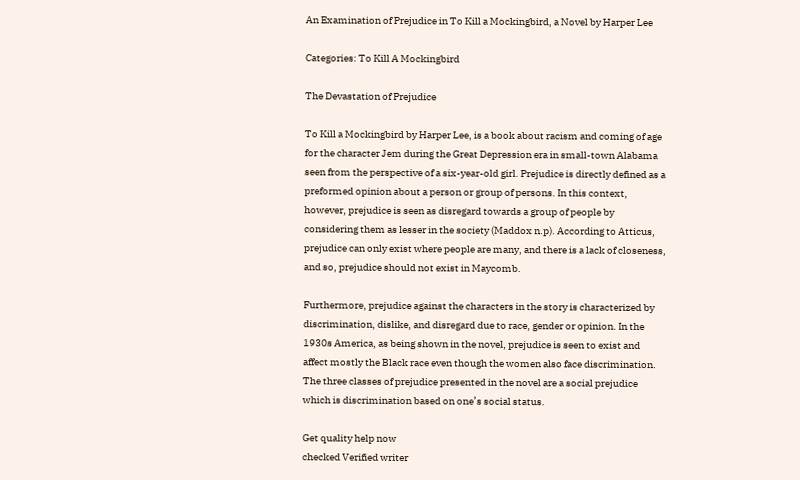An Examination of Prejudice in To Kill a Mockingbird, a Novel by Harper Lee

Categories: To Kill A Mockingbird

The Devastation of Prejudice

To Kill a Mockingbird by Harper Lee, is a book about racism and coming of age for the character Jem during the Great Depression era in small-town Alabama seen from the perspective of a six-year-old girl. Prejudice is directly defined as a preformed opinion about a person or group of persons. In this context, however, prejudice is seen as disregard towards a group of people by considering them as lesser in the society (Maddox n.p). According to Atticus, prejudice can only exist where people are many, and there is a lack of closeness, and so, prejudice should not exist in Maycomb.

Furthermore, prejudice against the characters in the story is characterized by discrimination, dislike, and disregard due to race, gender or opinion. In the 1930s America, as being shown in the novel, prejudice is seen to exist and affect mostly the Black race even though the women also face discrimination. The three classes of prejudice presented in the novel are a social prejudice which is discrimination based on one’s social status.

Get quality help now
checked Verified writer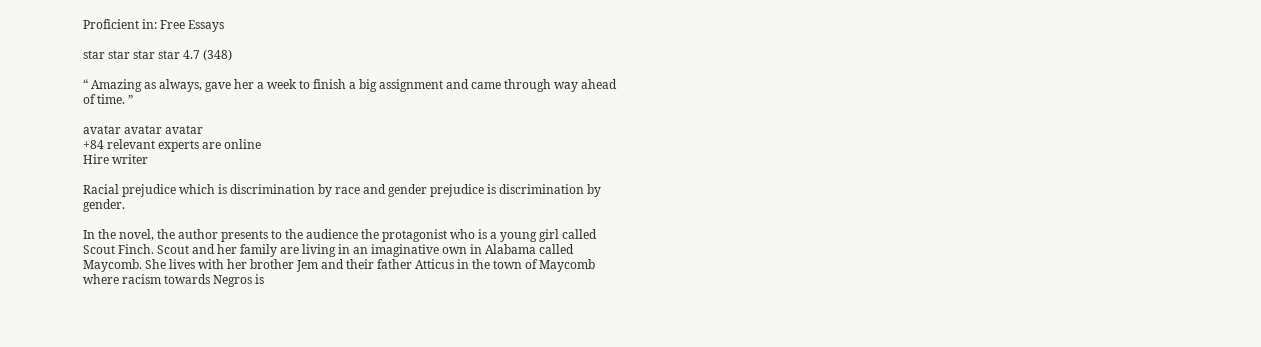Proficient in: Free Essays

star star star star 4.7 (348)

“ Amazing as always, gave her a week to finish a big assignment and came through way ahead of time. ”

avatar avatar avatar
+84 relevant experts are online
Hire writer

Racial prejudice which is discrimination by race and gender prejudice is discrimination by gender.

In the novel, the author presents to the audience the protagonist who is a young girl called Scout Finch. Scout and her family are living in an imaginative own in Alabama called Maycomb. She lives with her brother Jem and their father Atticus in the town of Maycomb where racism towards Negros is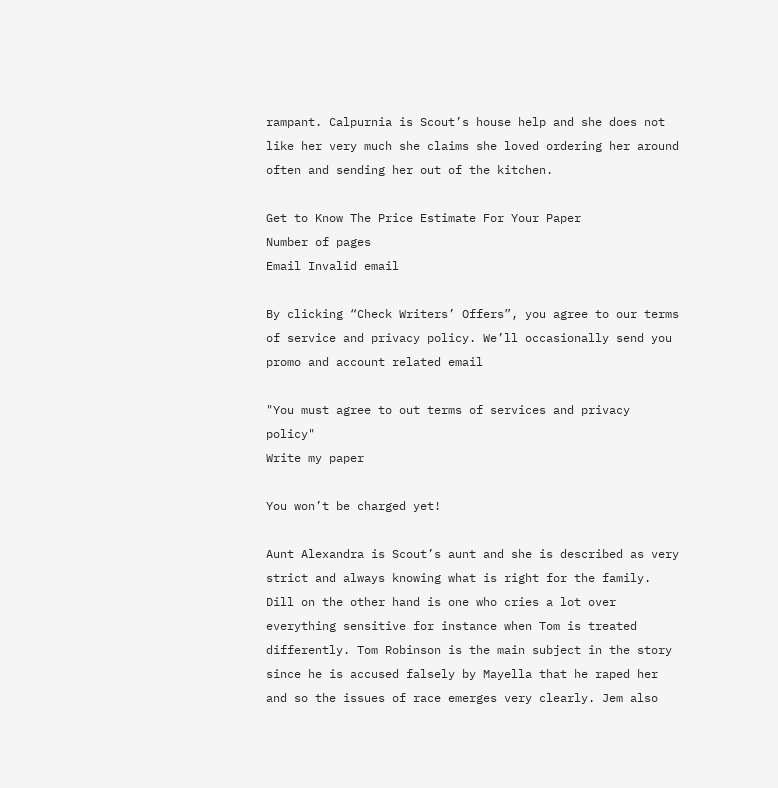rampant. Calpurnia is Scout’s house help and she does not like her very much she claims she loved ordering her around often and sending her out of the kitchen.

Get to Know The Price Estimate For Your Paper
Number of pages
Email Invalid email

By clicking “Check Writers’ Offers”, you agree to our terms of service and privacy policy. We’ll occasionally send you promo and account related email

"You must agree to out terms of services and privacy policy"
Write my paper

You won’t be charged yet!

Aunt Alexandra is Scout’s aunt and she is described as very strict and always knowing what is right for the family. Dill on the other hand is one who cries a lot over everything sensitive for instance when Tom is treated differently. Tom Robinson is the main subject in the story since he is accused falsely by Mayella that he raped her and so the issues of race emerges very clearly. Jem also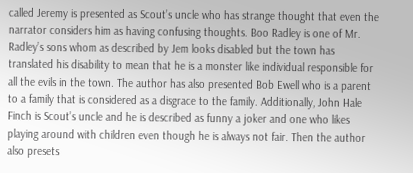called Jeremy is presented as Scout’s uncle who has strange thought that even the narrator considers him as having confusing thoughts. Boo Radley is one of Mr. Radley’s sons whom as described by Jem looks disabled but the town has translated his disability to mean that he is a monster like individual responsible for all the evils in the town. The author has also presented Bob Ewell who is a parent to a family that is considered as a disgrace to the family. Additionally, John Hale Finch is Scout’s uncle and he is described as funny a joker and one who likes playing around with children even though he is always not fair. Then the author also presets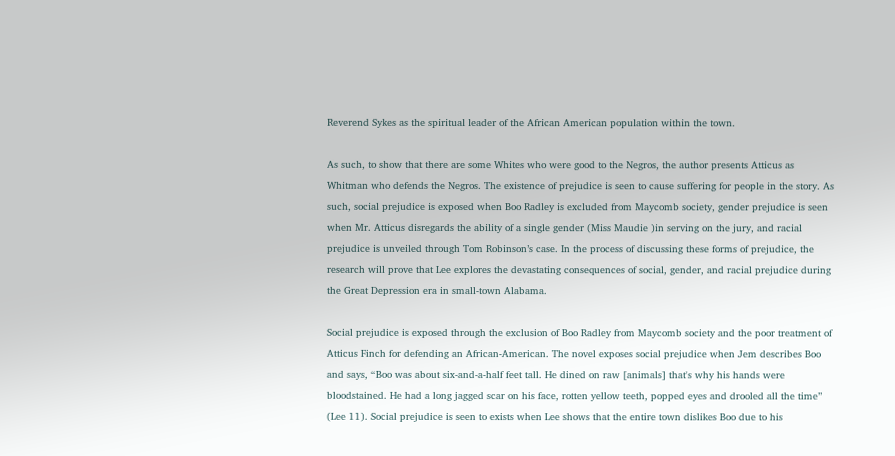Reverend Sykes as the spiritual leader of the African American population within the town.

As such, to show that there are some Whites who were good to the Negros, the author presents Atticus as Whitman who defends the Negros. The existence of prejudice is seen to cause suffering for people in the story. As such, social prejudice is exposed when Boo Radley is excluded from Maycomb society, gender prejudice is seen when Mr. Atticus disregards the ability of a single gender (Miss Maudie )in serving on the jury, and racial prejudice is unveiled through Tom Robinson’s case. In the process of discussing these forms of prejudice, the research will prove that Lee explores the devastating consequences of social, gender, and racial prejudice during the Great Depression era in small-town Alabama.

Social prejudice is exposed through the exclusion of Boo Radley from Maycomb society and the poor treatment of Atticus Finch for defending an African-American. The novel exposes social prejudice when Jem describes Boo and says, “Boo was about six-and-a-half feet tall. He dined on raw [animals] that's why his hands were bloodstained. He had a long jagged scar on his face, rotten yellow teeth, popped eyes and drooled all the time” (Lee 11). Social prejudice is seen to exists when Lee shows that the entire town dislikes Boo due to his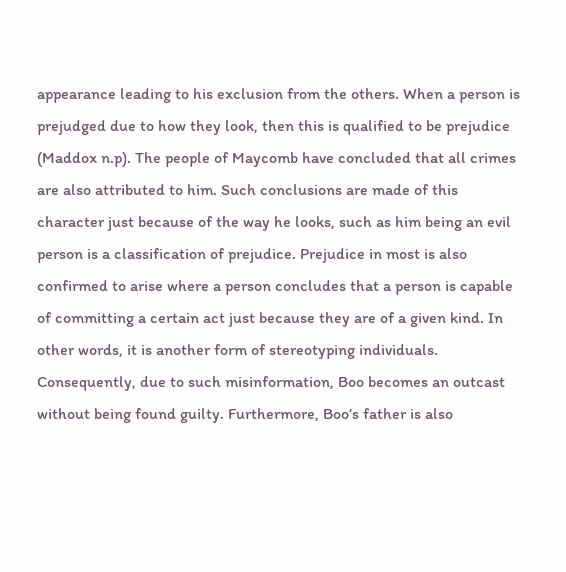appearance leading to his exclusion from the others. When a person is prejudged due to how they look, then this is qualified to be prejudice (Maddox n.p). The people of Maycomb have concluded that all crimes are also attributed to him. Such conclusions are made of this character just because of the way he looks, such as him being an evil person is a classification of prejudice. Prejudice in most is also confirmed to arise where a person concludes that a person is capable of committing a certain act just because they are of a given kind. In other words, it is another form of stereotyping individuals. Consequently, due to such misinformation, Boo becomes an outcast without being found guilty. Furthermore, Boo’s father is also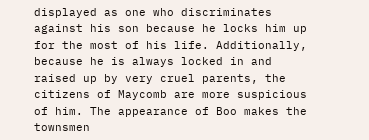displayed as one who discriminates against his son because he locks him up for the most of his life. Additionally, because he is always locked in and raised up by very cruel parents, the citizens of Maycomb are more suspicious of him. The appearance of Boo makes the townsmen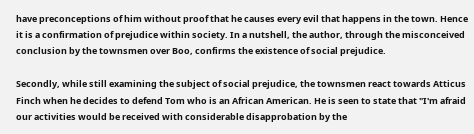have preconceptions of him without proof that he causes every evil that happens in the town. Hence it is a confirmation of prejudice within society. In a nutshell, the author, through the misconceived conclusion by the townsmen over Boo, confirms the existence of social prejudice.

Secondly, while still examining the subject of social prejudice, the townsmen react towards Atticus Finch when he decides to defend Tom who is an African American. He is seen to state that "I'm afraid our activities would be received with considerable disapprobation by the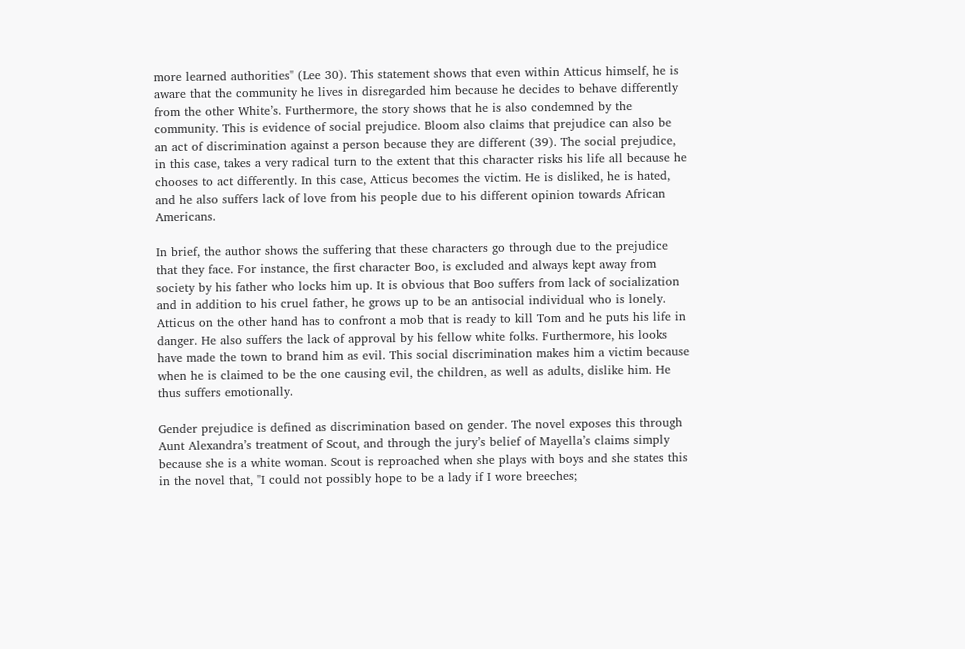more learned authorities" (Lee 30). This statement shows that even within Atticus himself, he is aware that the community he lives in disregarded him because he decides to behave differently from the other White’s. Furthermore, the story shows that he is also condemned by the community. This is evidence of social prejudice. Bloom also claims that prejudice can also be an act of discrimination against a person because they are different (39). The social prejudice, in this case, takes a very radical turn to the extent that this character risks his life all because he chooses to act differently. In this case, Atticus becomes the victim. He is disliked, he is hated, and he also suffers lack of love from his people due to his different opinion towards African Americans.

In brief, the author shows the suffering that these characters go through due to the prejudice that they face. For instance, the first character Boo, is excluded and always kept away from society by his father who locks him up. It is obvious that Boo suffers from lack of socialization and in addition to his cruel father, he grows up to be an antisocial individual who is lonely. Atticus on the other hand has to confront a mob that is ready to kill Tom and he puts his life in danger. He also suffers the lack of approval by his fellow white folks. Furthermore, his looks have made the town to brand him as evil. This social discrimination makes him a victim because when he is claimed to be the one causing evil, the children, as well as adults, dislike him. He thus suffers emotionally.

Gender prejudice is defined as discrimination based on gender. The novel exposes this through Aunt Alexandra’s treatment of Scout, and through the jury’s belief of Mayella’s claims simply because she is a white woman. Scout is reproached when she plays with boys and she states this in the novel that, "I could not possibly hope to be a lady if I wore breeches;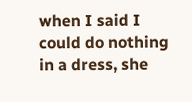when I said I could do nothing in a dress, she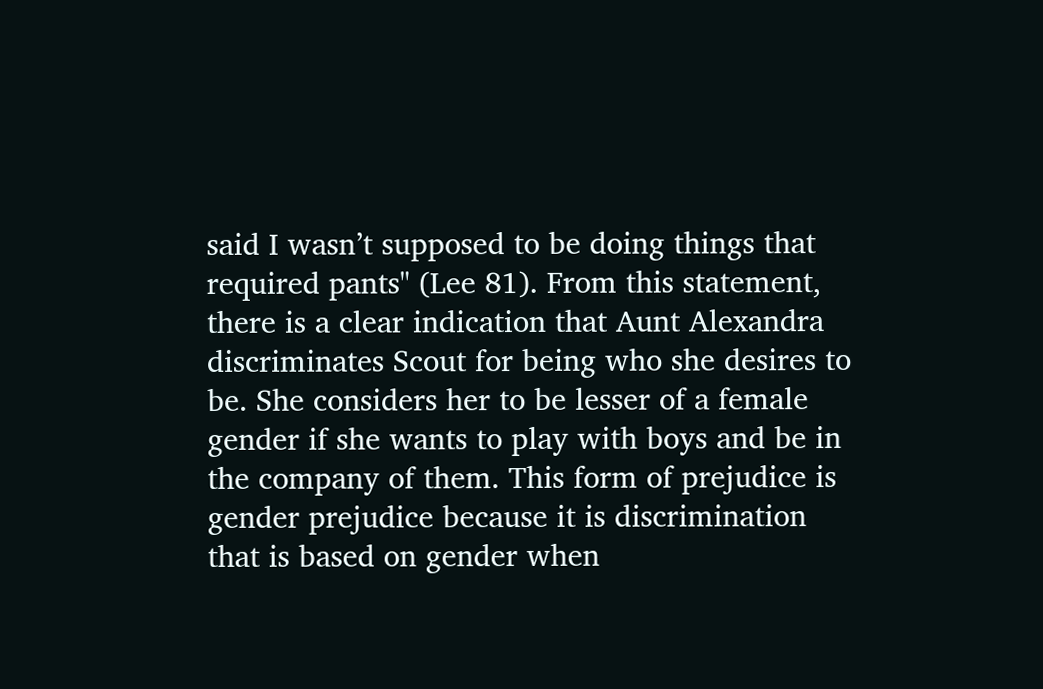said I wasn’t supposed to be doing things that required pants" (Lee 81). From this statement, there is a clear indication that Aunt Alexandra discriminates Scout for being who she desires to be. She considers her to be lesser of a female gender if she wants to play with boys and be in the company of them. This form of prejudice is gender prejudice because it is discrimination that is based on gender when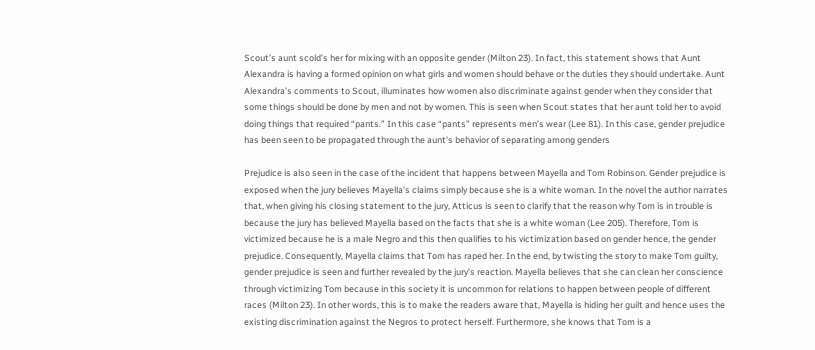Scout’s aunt scold’s her for mixing with an opposite gender (Milton 23). In fact, this statement shows that Aunt Alexandra is having a formed opinion on what girls and women should behave or the duties they should undertake. Aunt Alexandra’s comments to Scout, illuminates how women also discriminate against gender when they consider that some things should be done by men and not by women. This is seen when Scout states that her aunt told her to avoid doing things that required “pants.” In this case “pants” represents men’s wear (Lee 81). In this case, gender prejudice has been seen to be propagated through the aunt’s behavior of separating among genders

Prejudice is also seen in the case of the incident that happens between Mayella and Tom Robinson. Gender prejudice is exposed when the jury believes Mayella’s claims simply because she is a white woman. In the novel the author narrates that, when giving his closing statement to the jury, Atticus is seen to clarify that the reason why Tom is in trouble is because the jury has believed Mayella based on the facts that she is a white woman (Lee 205). Therefore, Tom is victimized because he is a male Negro and this then qualifies to his victimization based on gender hence, the gender prejudice. Consequently, Mayella claims that Tom has raped her. In the end, by twisting the story to make Tom guilty, gender prejudice is seen and further revealed by the jury’s reaction. Mayella believes that she can clean her conscience through victimizing Tom because in this society it is uncommon for relations to happen between people of different races (Milton 23). In other words, this is to make the readers aware that, Mayella is hiding her guilt and hence uses the existing discrimination against the Negros to protect herself. Furthermore, she knows that Tom is a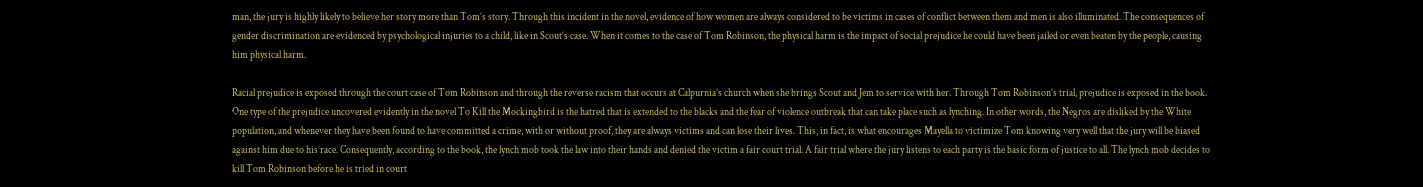man, the jury is highly likely to believe her story more than Tom’s story. Through this incident in the novel, evidence of how women are always considered to be victims in cases of conflict between them and men is also illuminated. The consequences of gender discrimination are evidenced by psychological injuries to a child, like in Scout’s case. When it comes to the case of Tom Robinson, the physical harm is the impact of social prejudice he could have been jailed or even beaten by the people, causing him physical harm.

Racial prejudice is exposed through the court case of Tom Robinson and through the reverse racism that occurs at Calpurnia’s church when she brings Scout and Jem to service with her. Through Tom Robinson’s trial, prejudice is exposed in the book. One type of the prejudice uncovered evidently in the novel To Kill the Mockingbird is the hatred that is extended to the blacks and the fear of violence outbreak that can take place such as lynching. In other words, the Negros are disliked by the White population, and whenever they have been found to have committed a crime, with or without proof, they are always victims and can lose their lives. This, in fact, is what encourages Mayella to victimize Tom knowing very well that the jury will be biased against him due to his race. Consequently, according to the book, the lynch mob took the law into their hands and denied the victim a fair court trial. A fair trial where the jury listens to each party is the basic form of justice to all. The lynch mob decides to kill Tom Robinson before he is tried in court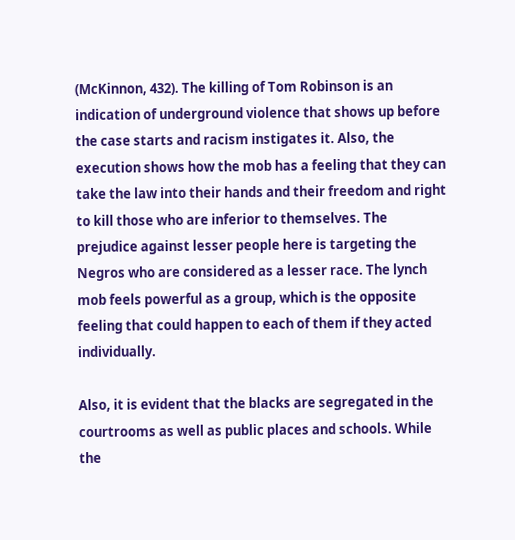(McKinnon, 432). The killing of Tom Robinson is an indication of underground violence that shows up before the case starts and racism instigates it. Also, the execution shows how the mob has a feeling that they can take the law into their hands and their freedom and right to kill those who are inferior to themselves. The prejudice against lesser people here is targeting the Negros who are considered as a lesser race. The lynch mob feels powerful as a group, which is the opposite feeling that could happen to each of them if they acted individually.

Also, it is evident that the blacks are segregated in the courtrooms as well as public places and schools. While the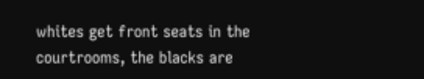whites get front seats in the courtrooms, the blacks are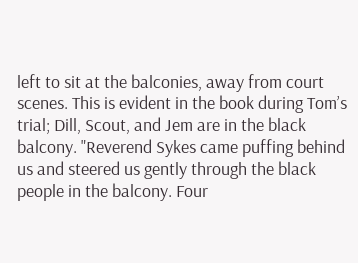left to sit at the balconies, away from court scenes. This is evident in the book during Tom’s trial; Dill, Scout, and Jem are in the black balcony. "Reverend Sykes came puffing behind us and steered us gently through the black people in the balcony. Four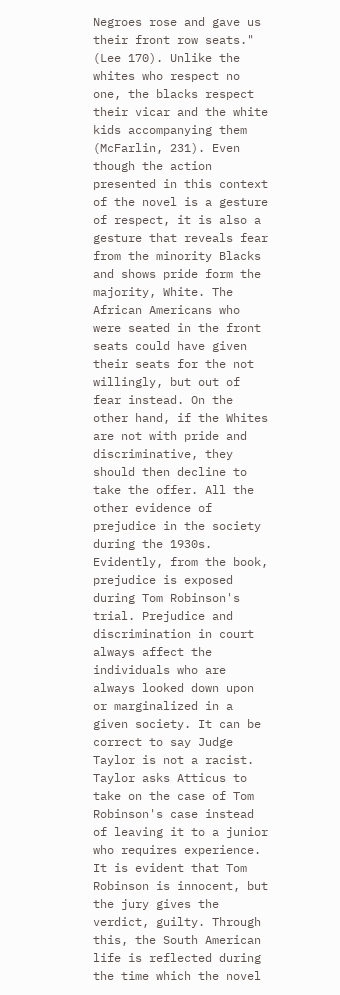Negroes rose and gave us their front row seats." (Lee 170). Unlike the whites who respect no one, the blacks respect their vicar and the white kids accompanying them (McFarlin, 231). Even though the action presented in this context of the novel is a gesture of respect, it is also a gesture that reveals fear from the minority Blacks and shows pride form the majority, White. The African Americans who were seated in the front seats could have given their seats for the not willingly, but out of fear instead. On the other hand, if the Whites are not with pride and discriminative, they should then decline to take the offer. All the other evidence of prejudice in the society during the 1930s. Evidently, from the book, prejudice is exposed during Tom Robinson's trial. Prejudice and discrimination in court always affect the individuals who are always looked down upon or marginalized in a given society. It can be correct to say Judge Taylor is not a racist. Taylor asks Atticus to take on the case of Tom Robinson's case instead of leaving it to a junior who requires experience. It is evident that Tom Robinson is innocent, but the jury gives the verdict, guilty. Through this, the South American life is reflected during the time which the novel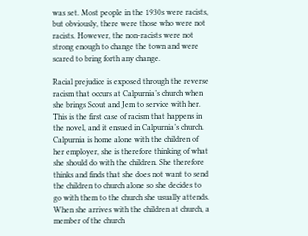was set. Most people in the 1930s were racists, but obviously, there were those who were not racists. However, the non-racists were not strong enough to change the town and were scared to bring forth any change.

Racial prejudice is exposed through the reverse racism that occurs at Calpurnia’s church when she brings Scout and Jem to service with her. This is the first case of racism that happens in the novel, and it ensued in Calpurnia’s church. Calpurnia is home alone with the children of her employer, she is therefore thinking of what she should do with the children. She therefore thinks and finds that she does not want to send the children to church alone so she decides to go with them to the church she usually attends. When she arrives with the children at church, a member of the church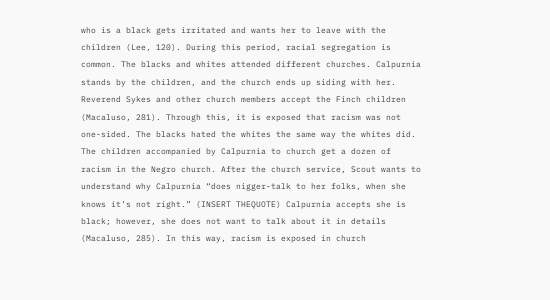who is a black gets irritated and wants her to leave with the children (Lee, 120). During this period, racial segregation is common. The blacks and whites attended different churches. Calpurnia stands by the children, and the church ends up siding with her. Reverend Sykes and other church members accept the Finch children (Macaluso, 281). Through this, it is exposed that racism was not one-sided. The blacks hated the whites the same way the whites did. The children accompanied by Calpurnia to church get a dozen of racism in the Negro church. After the church service, Scout wants to understand why Calpurnia “does nigger-talk to her folks, when she knows it’s not right.” (INSERT THEQUOTE) Calpurnia accepts she is black; however, she does not want to talk about it in details (Macaluso, 285). In this way, racism is exposed in church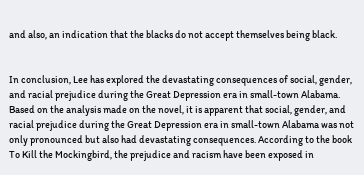and also, an indication that the blacks do not accept themselves being black.


In conclusion, Lee has explored the devastating consequences of social, gender, and racial prejudice during the Great Depression era in small-town Alabama. Based on the analysis made on the novel, it is apparent that social, gender, and racial prejudice during the Great Depression era in small-town Alabama was not only pronounced but also had devastating consequences. According to the book To Kill the Mockingbird, the prejudice and racism have been exposed in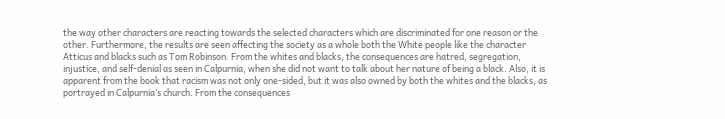the way other characters are reacting towards the selected characters which are discriminated for one reason or the other. Furthermore, the results are seen affecting the society as a whole both the White people like the character Atticus and blacks such as Tom Robinson. From the whites and blacks, the consequences are hatred, segregation, injustice, and self-denial as seen in Calpurnia, when she did not want to talk about her nature of being a black. Also, it is apparent from the book that racism was not only one-sided, but it was also owned by both the whites and the blacks, as portrayed in Calpurnia’s church. From the consequences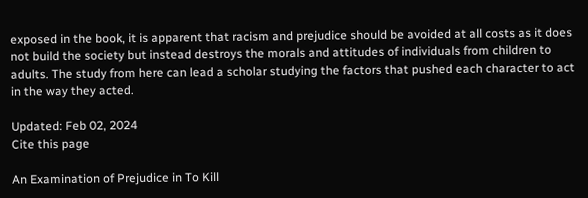exposed in the book, it is apparent that racism and prejudice should be avoided at all costs as it does not build the society but instead destroys the morals and attitudes of individuals from children to adults. The study from here can lead a scholar studying the factors that pushed each character to act in the way they acted.

Updated: Feb 02, 2024
Cite this page

An Examination of Prejudice in To Kill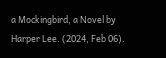a Mockingbird, a Novel by Harper Lee. (2024, Feb 06).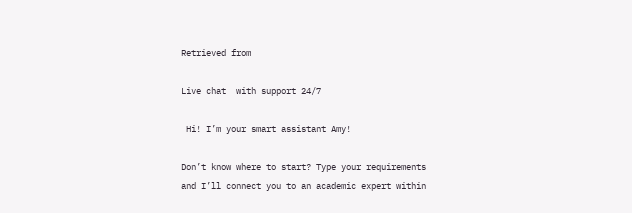Retrieved from

Live chat  with support 24/7

 Hi! I’m your smart assistant Amy!

Don’t know where to start? Type your requirements and I’ll connect you to an academic expert within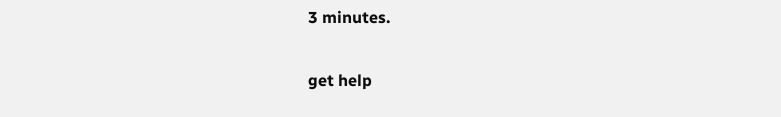3 minutes.

get help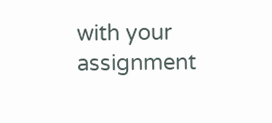with your assignment